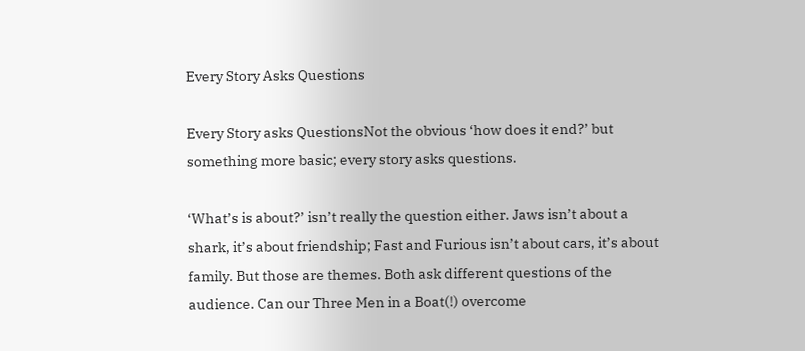Every Story Asks Questions

Every Story asks QuestionsNot the obvious ‘how does it end?’ but something more basic; every story asks questions.

‘What’s is about?’ isn’t really the question either. Jaws isn’t about a shark, it’s about friendship; Fast and Furious isn’t about cars, it’s about family. But those are themes. Both ask different questions of the audience. Can our Three Men in a Boat(!) overcome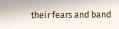their fears and band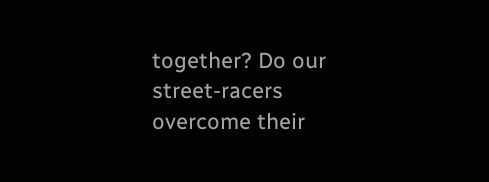together? Do our street-racers overcome their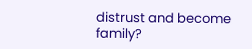distrust and become family?